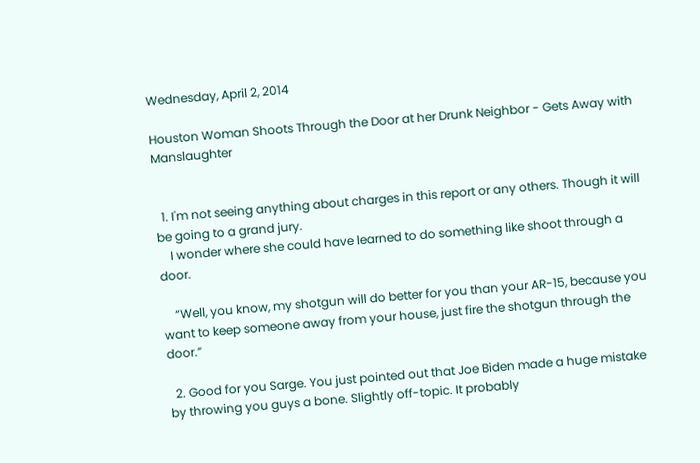Wednesday, April 2, 2014

Houston Woman Shoots Through the Door at her Drunk Neighbor - Gets Away with Manslaughter


  1. I'm not seeing anything about charges in this report or any others. Though it will be going to a grand jury.
    I wonder where she could have learned to do something like shoot through a door.

    “Well, you know, my shotgun will do better for you than your AR-15, because you want to keep someone away from your house, just fire the shotgun through the door.”

  2. Good for you Sarge. You just pointed out that Joe Biden made a huge mistake by throwing you guys a bone. Slightly off-topic. It probably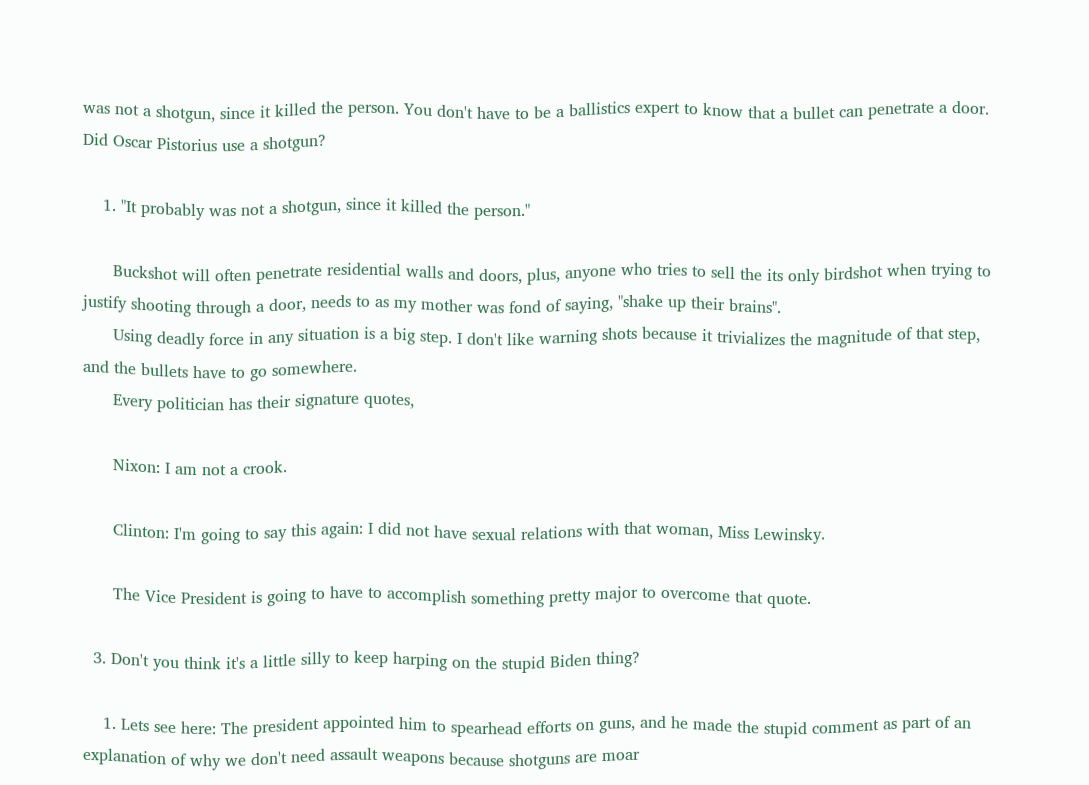was not a shotgun, since it killed the person. You don't have to be a ballistics expert to know that a bullet can penetrate a door. Did Oscar Pistorius use a shotgun?

    1. "It probably was not a shotgun, since it killed the person."

      Buckshot will often penetrate residential walls and doors, plus, anyone who tries to sell the its only birdshot when trying to justify shooting through a door, needs to as my mother was fond of saying, "shake up their brains".
      Using deadly force in any situation is a big step. I don't like warning shots because it trivializes the magnitude of that step, and the bullets have to go somewhere.
      Every politician has their signature quotes,

      Nixon: I am not a crook.

      Clinton: I'm going to say this again: I did not have sexual relations with that woman, Miss Lewinsky.

      The Vice President is going to have to accomplish something pretty major to overcome that quote.

  3. Don't you think it's a little silly to keep harping on the stupid Biden thing?

    1. Lets see here: The president appointed him to spearhead efforts on guns, and he made the stupid comment as part of an explanation of why we don't need assault weapons because shotguns are moar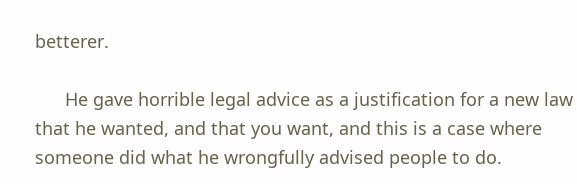betterer.

      He gave horrible legal advice as a justification for a new law that he wanted, and that you want, and this is a case where someone did what he wrongfully advised people to do.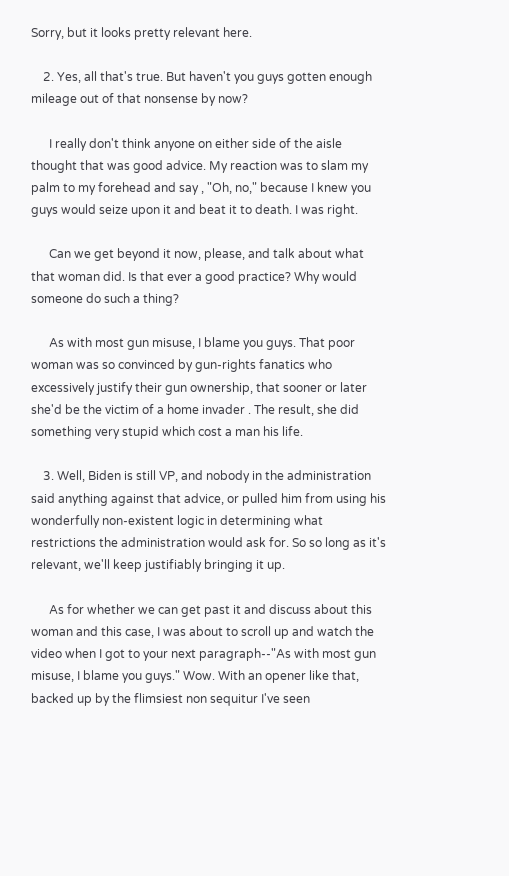Sorry, but it looks pretty relevant here.

    2. Yes, all that's true. But haven't you guys gotten enough mileage out of that nonsense by now?

      I really don't think anyone on either side of the aisle thought that was good advice. My reaction was to slam my palm to my forehead and say , "Oh, no," because I knew you guys would seize upon it and beat it to death. I was right.

      Can we get beyond it now, please, and talk about what that woman did. Is that ever a good practice? Why would someone do such a thing?

      As with most gun misuse, I blame you guys. That poor woman was so convinced by gun-rights fanatics who excessively justify their gun ownership, that sooner or later she'd be the victim of a home invader . The result, she did something very stupid which cost a man his life.

    3. Well, Biden is still VP, and nobody in the administration said anything against that advice, or pulled him from using his wonderfully non-existent logic in determining what restrictions the administration would ask for. So so long as it's relevant, we'll keep justifiably bringing it up.

      As for whether we can get past it and discuss about this woman and this case, I was about to scroll up and watch the video when I got to your next paragraph--"As with most gun misuse, I blame you guys." Wow. With an opener like that, backed up by the flimsiest non sequitur I've seen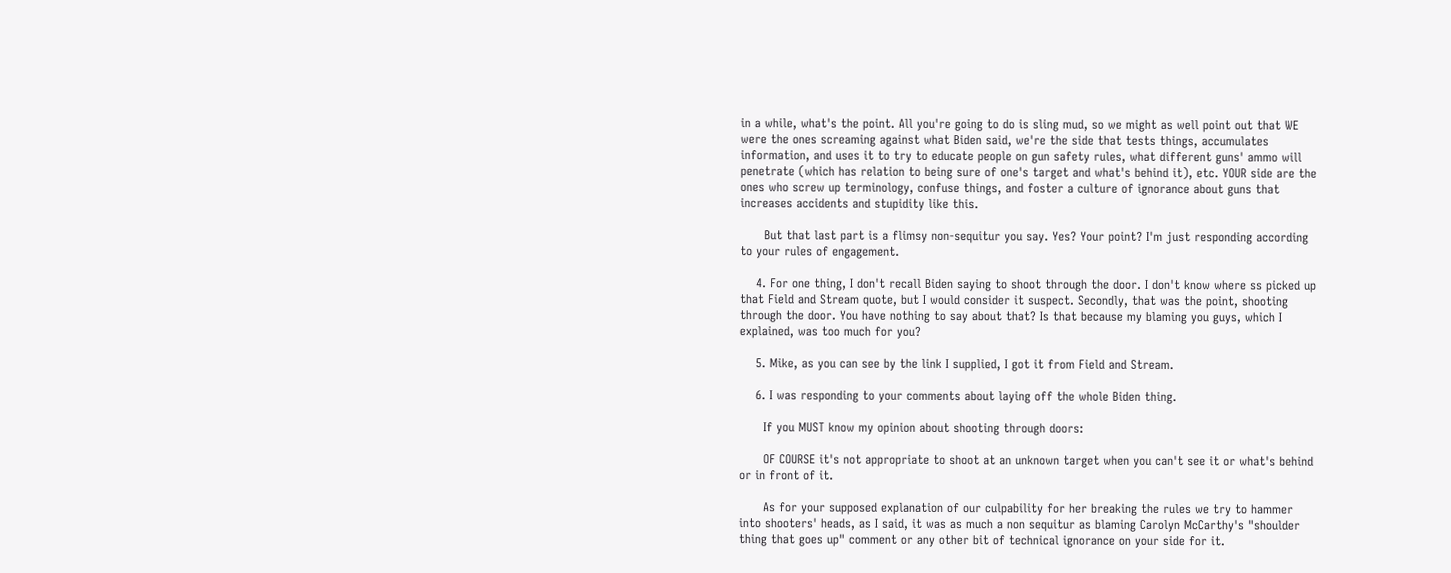in a while, what's the point. All you're going to do is sling mud, so we might as well point out that WE were the ones screaming against what Biden said, we're the side that tests things, accumulates information, and uses it to try to educate people on gun safety rules, what different guns' ammo will penetrate (which has relation to being sure of one's target and what's behind it), etc. YOUR side are the ones who screw up terminology, confuse things, and foster a culture of ignorance about guns that increases accidents and stupidity like this.

      But that last part is a flimsy non-sequitur you say. Yes? Your point? I'm just responding according to your rules of engagement.

    4. For one thing, I don't recall Biden saying to shoot through the door. I don't know where ss picked up that Field and Stream quote, but I would consider it suspect. Secondly, that was the point, shooting through the door. You have nothing to say about that? Is that because my blaming you guys, which I explained, was too much for you?

    5. Mike, as you can see by the link I supplied, I got it from Field and Stream.

    6. I was responding to your comments about laying off the whole Biden thing.

      If you MUST know my opinion about shooting through doors:

      OF COURSE it's not appropriate to shoot at an unknown target when you can't see it or what's behind or in front of it.

      As for your supposed explanation of our culpability for her breaking the rules we try to hammer into shooters' heads, as I said, it was as much a non sequitur as blaming Carolyn McCarthy's "shoulder thing that goes up" comment or any other bit of technical ignorance on your side for it.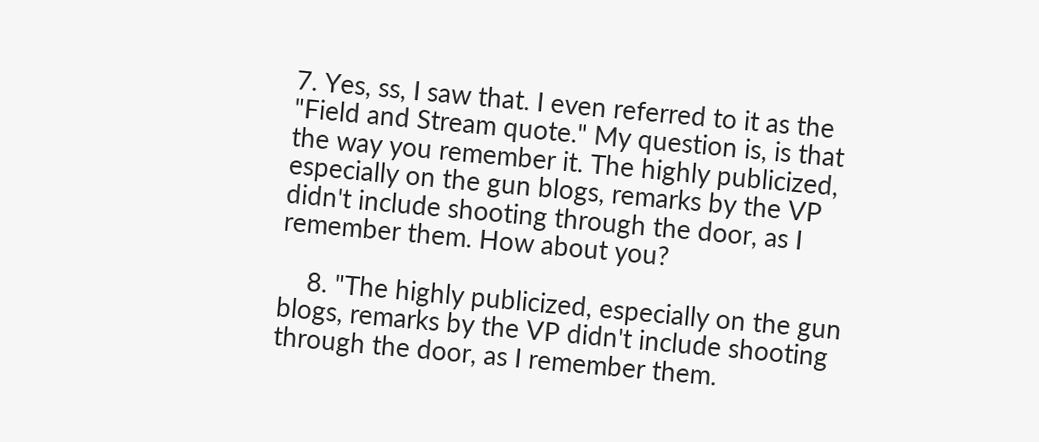7. Yes, ss, I saw that. I even referred to it as the "Field and Stream quote." My question is, is that the way you remember it. The highly publicized, especially on the gun blogs, remarks by the VP didn't include shooting through the door, as I remember them. How about you?

    8. "The highly publicized, especially on the gun blogs, remarks by the VP didn't include shooting through the door, as I remember them.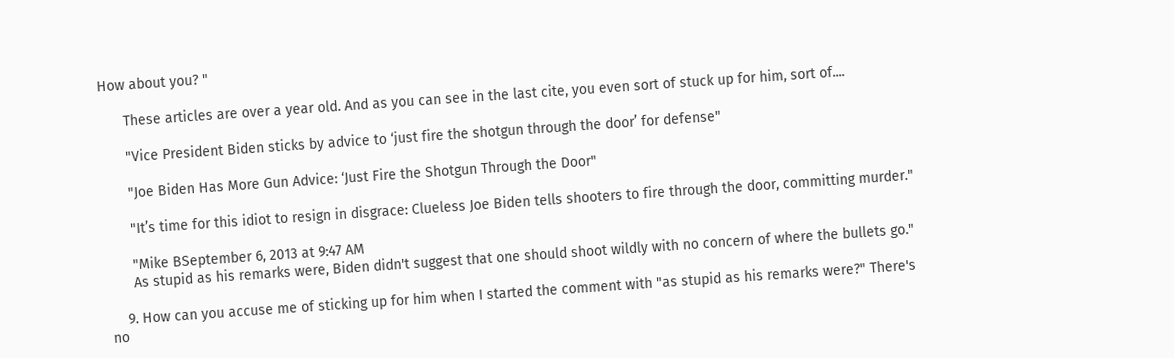How about you? "

      These articles are over a year old. And as you can see in the last cite, you even sort of stuck up for him, sort of....

      "Vice President Biden sticks by advice to ‘just fire the shotgun through the door’ for defense"

      "Joe Biden Has More Gun Advice: ‘Just Fire the Shotgun Through the Door"

      "It’s time for this idiot to resign in disgrace: Clueless Joe Biden tells shooters to fire through the door, committing murder."

      "Mike BSeptember 6, 2013 at 9:47 AM
      As stupid as his remarks were, Biden didn't suggest that one should shoot wildly with no concern of where the bullets go."

    9. How can you accuse me of sticking up for him when I started the comment with "as stupid as his remarks were?" There's no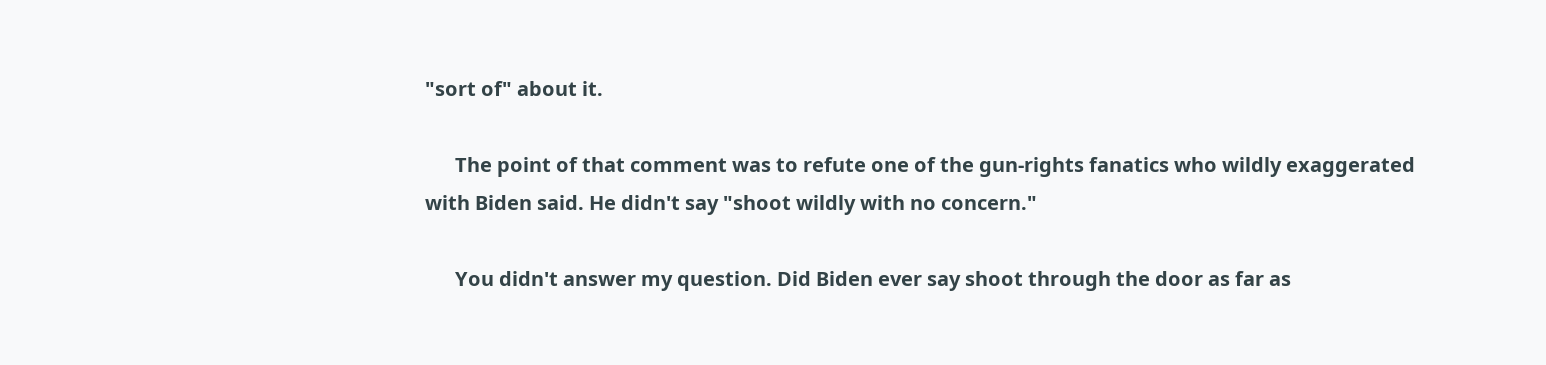"sort of" about it.

      The point of that comment was to refute one of the gun-rights fanatics who wildly exaggerated with Biden said. He didn't say "shoot wildly with no concern."

      You didn't answer my question. Did Biden ever say shoot through the door as far as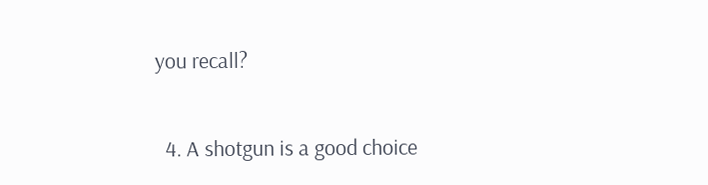you recall?

  4. A shotgun is a good choice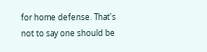for home defense. That's not to say one should be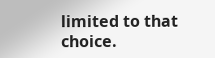limited to that choice.